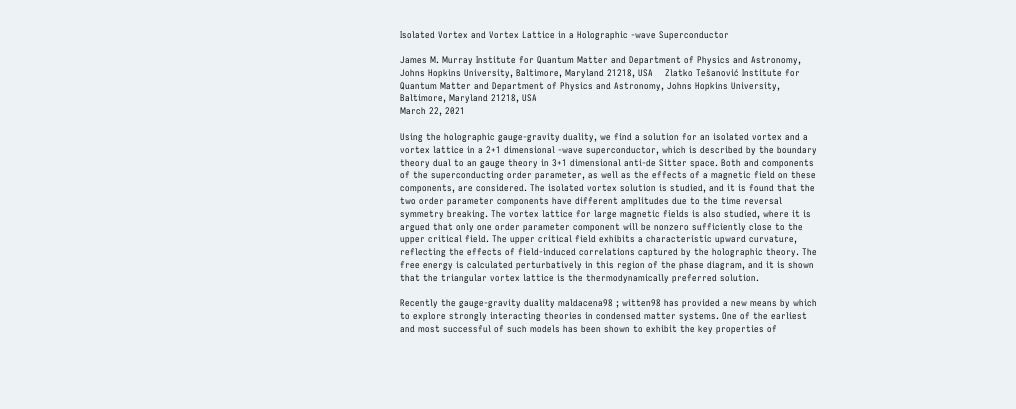Isolated Vortex and Vortex Lattice in a Holographic -wave Superconductor

James M. Murray Institute for Quantum Matter and Department of Physics and Astronomy, Johns Hopkins University, Baltimore, Maryland 21218, USA    Zlatko Tešanović Institute for Quantum Matter and Department of Physics and Astronomy, Johns Hopkins University, Baltimore, Maryland 21218, USA
March 22, 2021

Using the holographic gauge-gravity duality, we find a solution for an isolated vortex and a vortex lattice in a 2+1 dimensional -wave superconductor, which is described by the boundary theory dual to an gauge theory in 3+1 dimensional anti-de Sitter space. Both and components of the superconducting order parameter, as well as the effects of a magnetic field on these components, are considered. The isolated vortex solution is studied, and it is found that the two order parameter components have different amplitudes due to the time reversal symmetry breaking. The vortex lattice for large magnetic fields is also studied, where it is argued that only one order parameter component will be nonzero sufficiently close to the upper critical field. The upper critical field exhibits a characteristic upward curvature, reflecting the effects of field-induced correlations captured by the holographic theory. The free energy is calculated perturbatively in this region of the phase diagram, and it is shown that the triangular vortex lattice is the thermodynamically preferred solution.

Recently the gauge-gravity duality maldacena98 ; witten98 has provided a new means by which to explore strongly interacting theories in condensed matter systems. One of the earliest and most successful of such models has been shown to exhibit the key properties of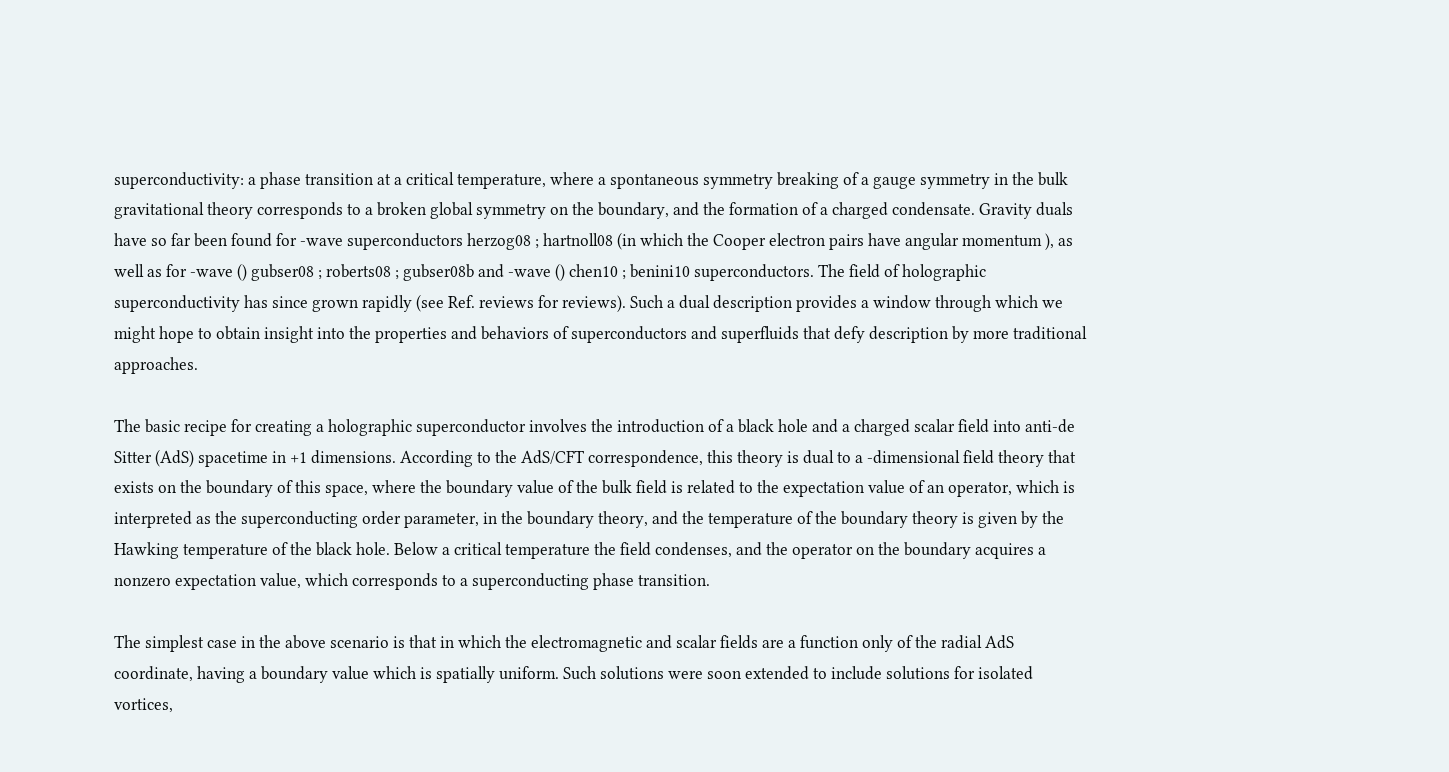superconductivity: a phase transition at a critical temperature, where a spontaneous symmetry breaking of a gauge symmetry in the bulk gravitational theory corresponds to a broken global symmetry on the boundary, and the formation of a charged condensate. Gravity duals have so far been found for -wave superconductors herzog08 ; hartnoll08 (in which the Cooper electron pairs have angular momentum ), as well as for -wave () gubser08 ; roberts08 ; gubser08b and -wave () chen10 ; benini10 superconductors. The field of holographic superconductivity has since grown rapidly (see Ref. reviews for reviews). Such a dual description provides a window through which we might hope to obtain insight into the properties and behaviors of superconductors and superfluids that defy description by more traditional approaches.

The basic recipe for creating a holographic superconductor involves the introduction of a black hole and a charged scalar field into anti-de Sitter (AdS) spacetime in +1 dimensions. According to the AdS/CFT correspondence, this theory is dual to a -dimensional field theory that exists on the boundary of this space, where the boundary value of the bulk field is related to the expectation value of an operator, which is interpreted as the superconducting order parameter, in the boundary theory, and the temperature of the boundary theory is given by the Hawking temperature of the black hole. Below a critical temperature the field condenses, and the operator on the boundary acquires a nonzero expectation value, which corresponds to a superconducting phase transition.

The simplest case in the above scenario is that in which the electromagnetic and scalar fields are a function only of the radial AdS coordinate, having a boundary value which is spatially uniform. Such solutions were soon extended to include solutions for isolated vortices,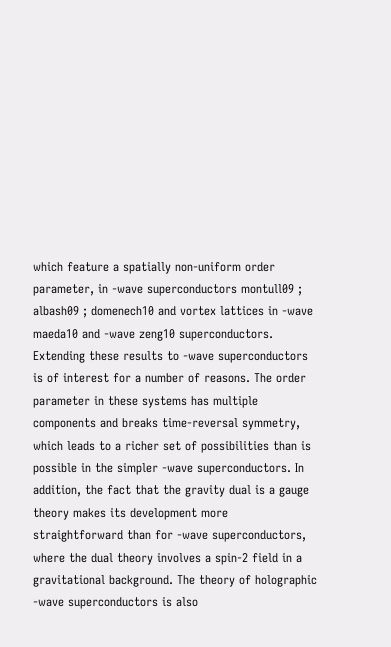which feature a spatially non-uniform order parameter, in -wave superconductors montull09 ; albash09 ; domenech10 and vortex lattices in -wave maeda10 and -wave zeng10 superconductors. Extending these results to -wave superconductors is of interest for a number of reasons. The order parameter in these systems has multiple components and breaks time-reversal symmetry, which leads to a richer set of possibilities than is possible in the simpler -wave superconductors. In addition, the fact that the gravity dual is a gauge theory makes its development more straightforward than for -wave superconductors, where the dual theory involves a spin-2 field in a gravitational background. The theory of holographic -wave superconductors is also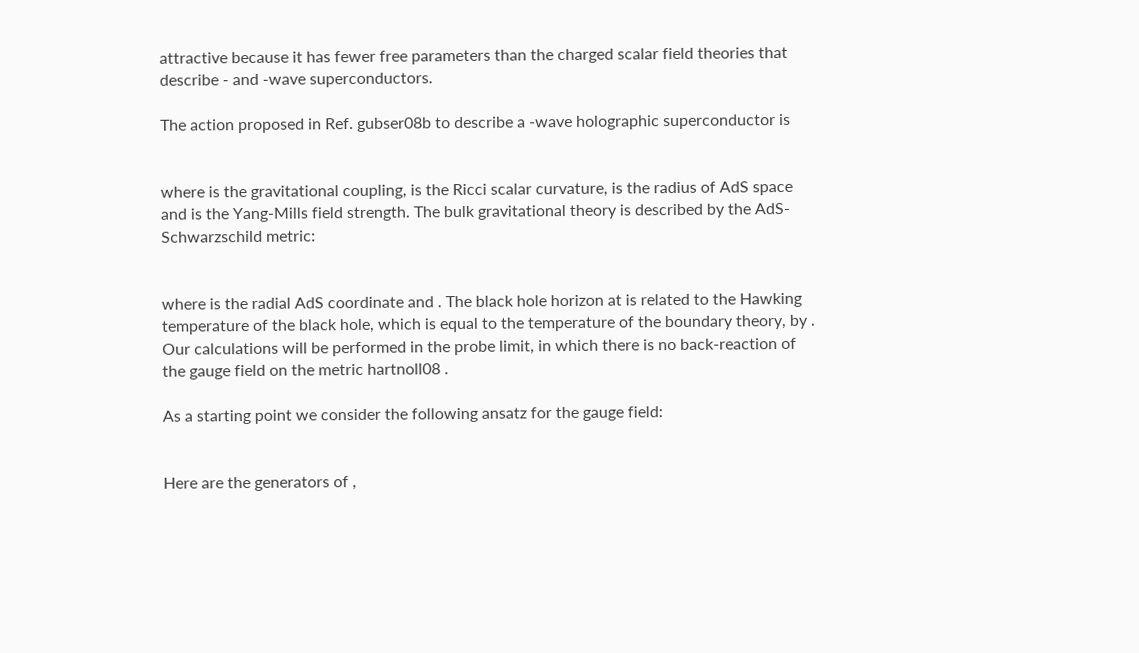attractive because it has fewer free parameters than the charged scalar field theories that describe - and -wave superconductors.

The action proposed in Ref. gubser08b to describe a -wave holographic superconductor is


where is the gravitational coupling, is the Ricci scalar curvature, is the radius of AdS space and is the Yang-Mills field strength. The bulk gravitational theory is described by the AdS-Schwarzschild metric:


where is the radial AdS coordinate and . The black hole horizon at is related to the Hawking temperature of the black hole, which is equal to the temperature of the boundary theory, by . Our calculations will be performed in the probe limit, in which there is no back-reaction of the gauge field on the metric hartnoll08 .

As a starting point we consider the following ansatz for the gauge field:


Here are the generators of ,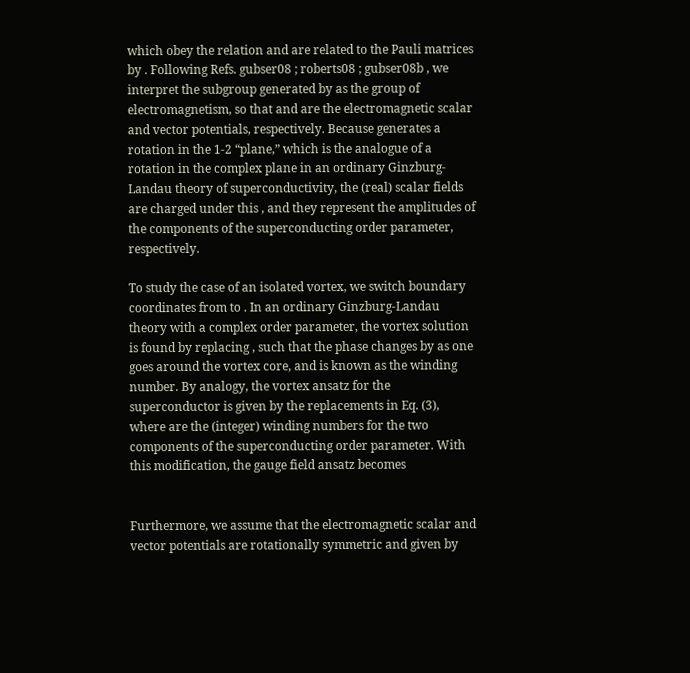which obey the relation and are related to the Pauli matrices by . Following Refs. gubser08 ; roberts08 ; gubser08b , we interpret the subgroup generated by as the group of electromagnetism, so that and are the electromagnetic scalar and vector potentials, respectively. Because generates a rotation in the 1-2 “plane,” which is the analogue of a rotation in the complex plane in an ordinary Ginzburg-Landau theory of superconductivity, the (real) scalar fields are charged under this , and they represent the amplitudes of the components of the superconducting order parameter, respectively.

To study the case of an isolated vortex, we switch boundary coordinates from to . In an ordinary Ginzburg-Landau theory with a complex order parameter, the vortex solution is found by replacing , such that the phase changes by as one goes around the vortex core, and is known as the winding number. By analogy, the vortex ansatz for the superconductor is given by the replacements in Eq. (3), where are the (integer) winding numbers for the two components of the superconducting order parameter. With this modification, the gauge field ansatz becomes


Furthermore, we assume that the electromagnetic scalar and vector potentials are rotationally symmetric and given by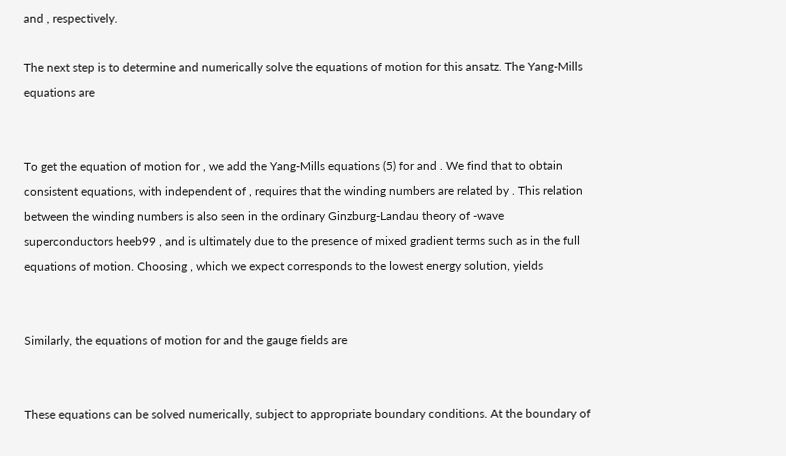and , respectively.

The next step is to determine and numerically solve the equations of motion for this ansatz. The Yang-Mills equations are


To get the equation of motion for , we add the Yang-Mills equations (5) for and . We find that to obtain consistent equations, with independent of , requires that the winding numbers are related by . This relation between the winding numbers is also seen in the ordinary Ginzburg-Landau theory of -wave superconductors heeb99 , and is ultimately due to the presence of mixed gradient terms such as in the full equations of motion. Choosing , which we expect corresponds to the lowest energy solution, yields


Similarly, the equations of motion for and the gauge fields are


These equations can be solved numerically, subject to appropriate boundary conditions. At the boundary of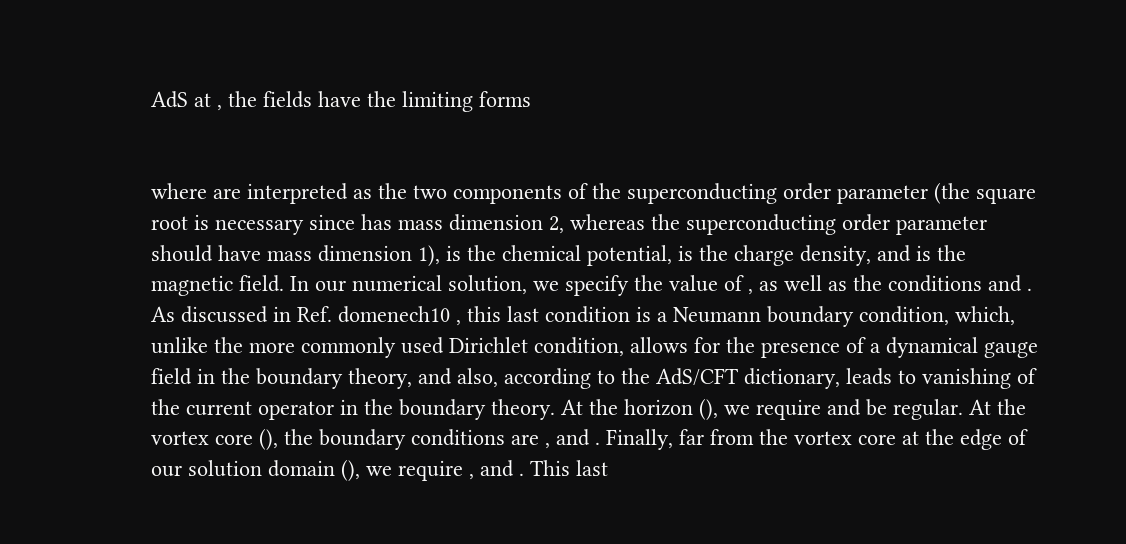AdS at , the fields have the limiting forms


where are interpreted as the two components of the superconducting order parameter (the square root is necessary since has mass dimension 2, whereas the superconducting order parameter should have mass dimension 1), is the chemical potential, is the charge density, and is the magnetic field. In our numerical solution, we specify the value of , as well as the conditions and . As discussed in Ref. domenech10 , this last condition is a Neumann boundary condition, which, unlike the more commonly used Dirichlet condition, allows for the presence of a dynamical gauge field in the boundary theory, and also, according to the AdS/CFT dictionary, leads to vanishing of the current operator in the boundary theory. At the horizon (), we require and be regular. At the vortex core (), the boundary conditions are , and . Finally, far from the vortex core at the edge of our solution domain (), we require , and . This last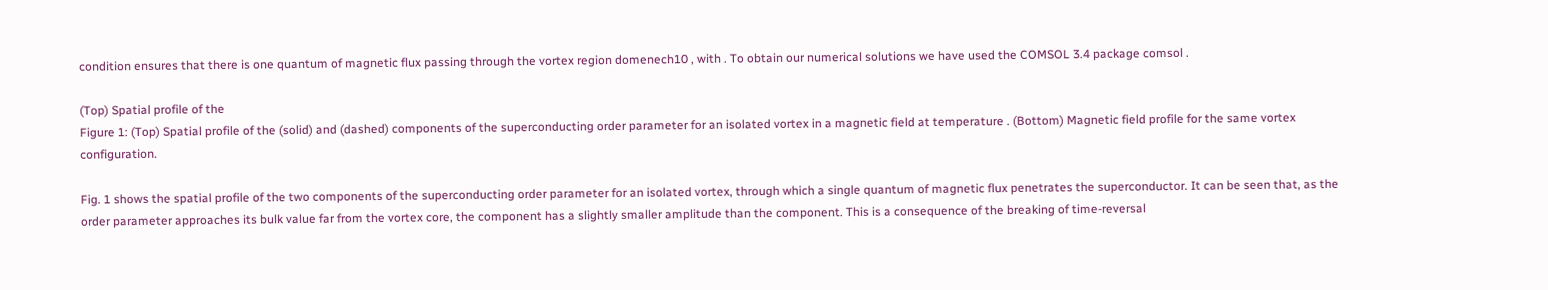condition ensures that there is one quantum of magnetic flux passing through the vortex region domenech10 , with . To obtain our numerical solutions we have used the COMSOL 3.4 package comsol .

(Top) Spatial profile of the
Figure 1: (Top) Spatial profile of the (solid) and (dashed) components of the superconducting order parameter for an isolated vortex in a magnetic field at temperature . (Bottom) Magnetic field profile for the same vortex configuration.

Fig. 1 shows the spatial profile of the two components of the superconducting order parameter for an isolated vortex, through which a single quantum of magnetic flux penetrates the superconductor. It can be seen that, as the order parameter approaches its bulk value far from the vortex core, the component has a slightly smaller amplitude than the component. This is a consequence of the breaking of time-reversal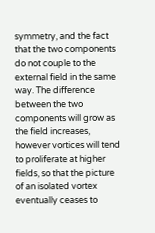symmetry, and the fact that the two components do not couple to the external field in the same way. The difference between the two components will grow as the field increases, however vortices will tend to proliferate at higher fields, so that the picture of an isolated vortex eventually ceases to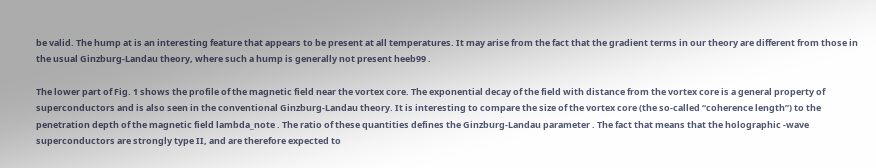be valid. The hump at is an interesting feature that appears to be present at all temperatures. It may arise from the fact that the gradient terms in our theory are different from those in the usual Ginzburg-Landau theory, where such a hump is generally not present heeb99 .

The lower part of Fig. 1 shows the profile of the magnetic field near the vortex core. The exponential decay of the field with distance from the vortex core is a general property of superconductors and is also seen in the conventional Ginzburg-Landau theory. It is interesting to compare the size of the vortex core (the so-called “coherence length”) to the penetration depth of the magnetic field lambda_note . The ratio of these quantities defines the Ginzburg-Landau parameter . The fact that means that the holographic -wave superconductors are strongly type II, and are therefore expected to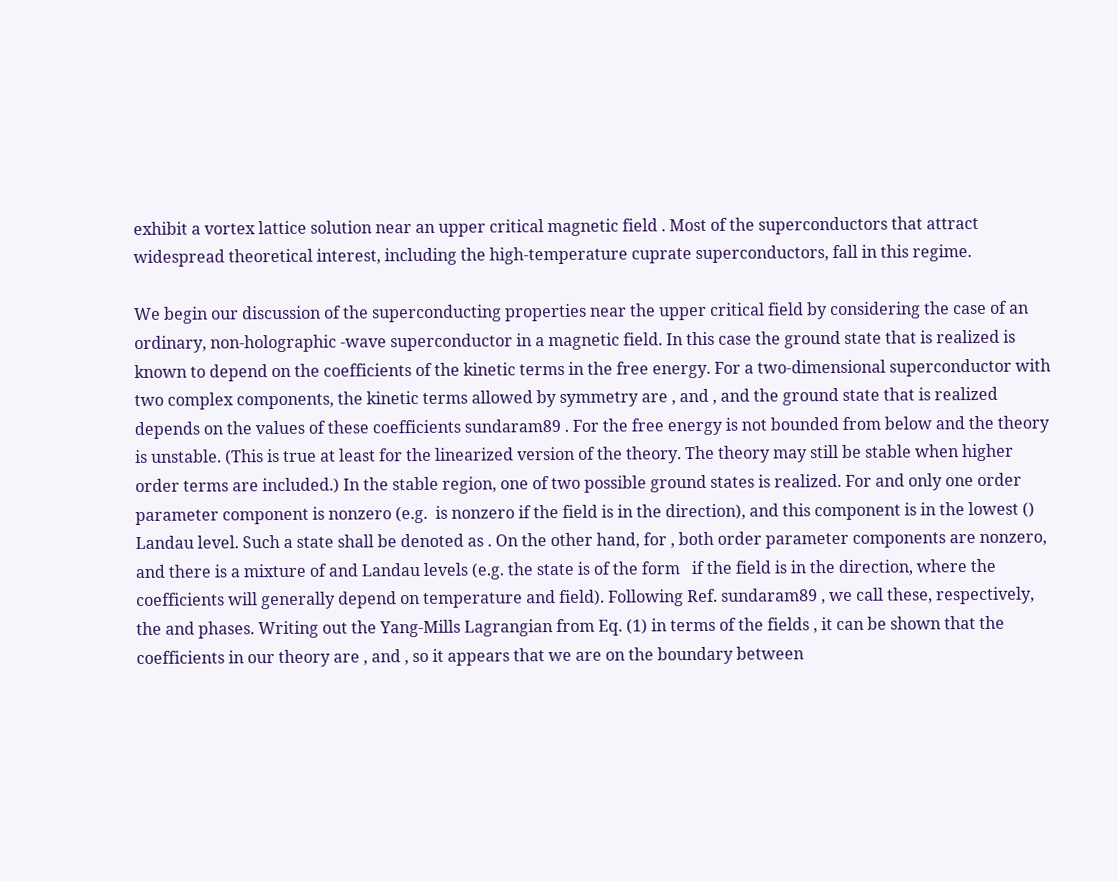exhibit a vortex lattice solution near an upper critical magnetic field . Most of the superconductors that attract widespread theoretical interest, including the high-temperature cuprate superconductors, fall in this regime.

We begin our discussion of the superconducting properties near the upper critical field by considering the case of an ordinary, non-holographic -wave superconductor in a magnetic field. In this case the ground state that is realized is known to depend on the coefficients of the kinetic terms in the free energy. For a two-dimensional superconductor with two complex components, the kinetic terms allowed by symmetry are , and , and the ground state that is realized depends on the values of these coefficients sundaram89 . For the free energy is not bounded from below and the theory is unstable. (This is true at least for the linearized version of the theory. The theory may still be stable when higher order terms are included.) In the stable region, one of two possible ground states is realized. For and only one order parameter component is nonzero (e.g.  is nonzero if the field is in the direction), and this component is in the lowest () Landau level. Such a state shall be denoted as . On the other hand, for , both order parameter components are nonzero, and there is a mixture of and Landau levels (e.g. the state is of the form   if the field is in the direction, where the coefficients will generally depend on temperature and field). Following Ref. sundaram89 , we call these, respectively, the and phases. Writing out the Yang-Mills Lagrangian from Eq. (1) in terms of the fields , it can be shown that the coefficients in our theory are , and , so it appears that we are on the boundary between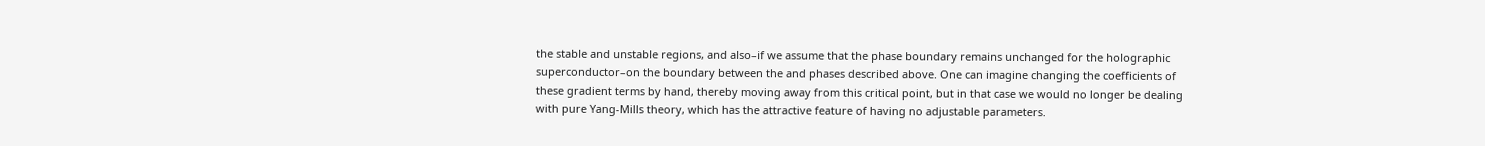the stable and unstable regions, and also–if we assume that the phase boundary remains unchanged for the holographic superconductor–on the boundary between the and phases described above. One can imagine changing the coefficients of these gradient terms by hand, thereby moving away from this critical point, but in that case we would no longer be dealing with pure Yang-Mills theory, which has the attractive feature of having no adjustable parameters.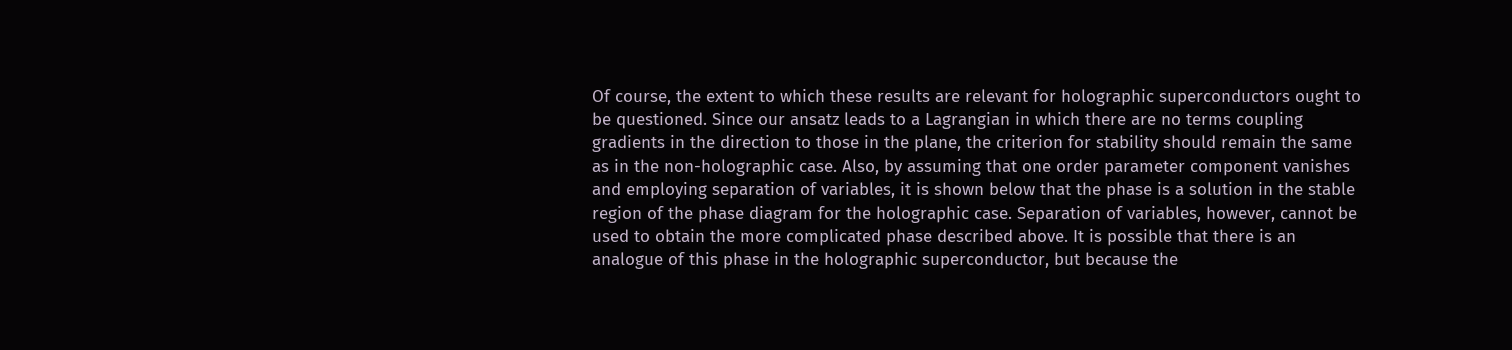Of course, the extent to which these results are relevant for holographic superconductors ought to be questioned. Since our ansatz leads to a Lagrangian in which there are no terms coupling gradients in the direction to those in the plane, the criterion for stability should remain the same as in the non-holographic case. Also, by assuming that one order parameter component vanishes and employing separation of variables, it is shown below that the phase is a solution in the stable region of the phase diagram for the holographic case. Separation of variables, however, cannot be used to obtain the more complicated phase described above. It is possible that there is an analogue of this phase in the holographic superconductor, but because the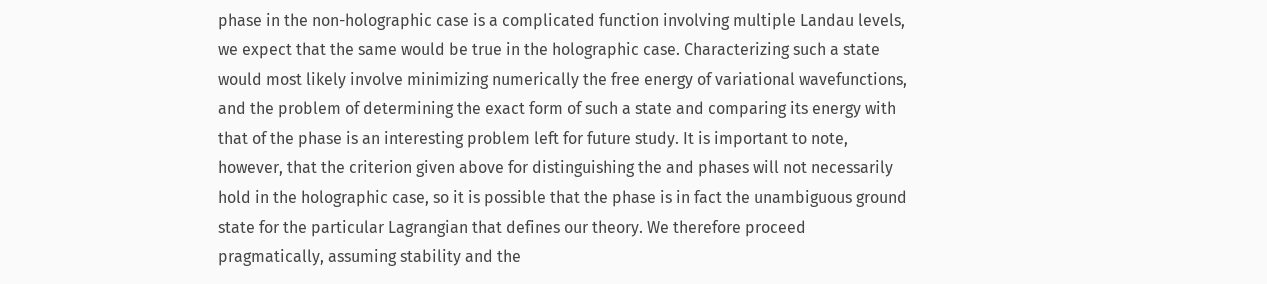phase in the non-holographic case is a complicated function involving multiple Landau levels, we expect that the same would be true in the holographic case. Characterizing such a state would most likely involve minimizing numerically the free energy of variational wavefunctions, and the problem of determining the exact form of such a state and comparing its energy with that of the phase is an interesting problem left for future study. It is important to note, however, that the criterion given above for distinguishing the and phases will not necessarily hold in the holographic case, so it is possible that the phase is in fact the unambiguous ground state for the particular Lagrangian that defines our theory. We therefore proceed pragmatically, assuming stability and the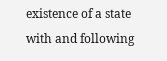existence of a state with and following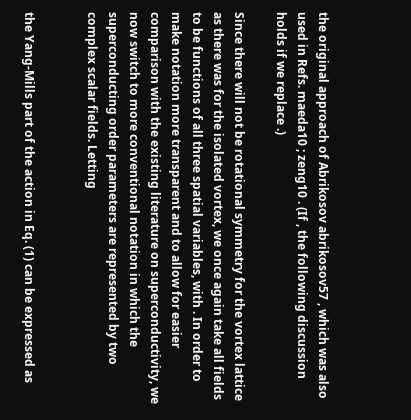the original approach of Abrikosov abrikosov57 , which was also used in Refs. maeda10 ; zeng10 . (If , the following discussion holds if we replace .)

Since there will not be rotational symmetry for the vortex lattice as there was for the isolated vortex, we once again take all fields to be functions of all three spatial variables, with . In order to make notation more transparent and to allow for easier comparison with the existing literature on superconductivity, we now switch to more conventional notation in which the superconducting order parameters are represented by two complex scalar fields. Letting


the Yang-Mills part of the action in Eq. (1) can be expressed as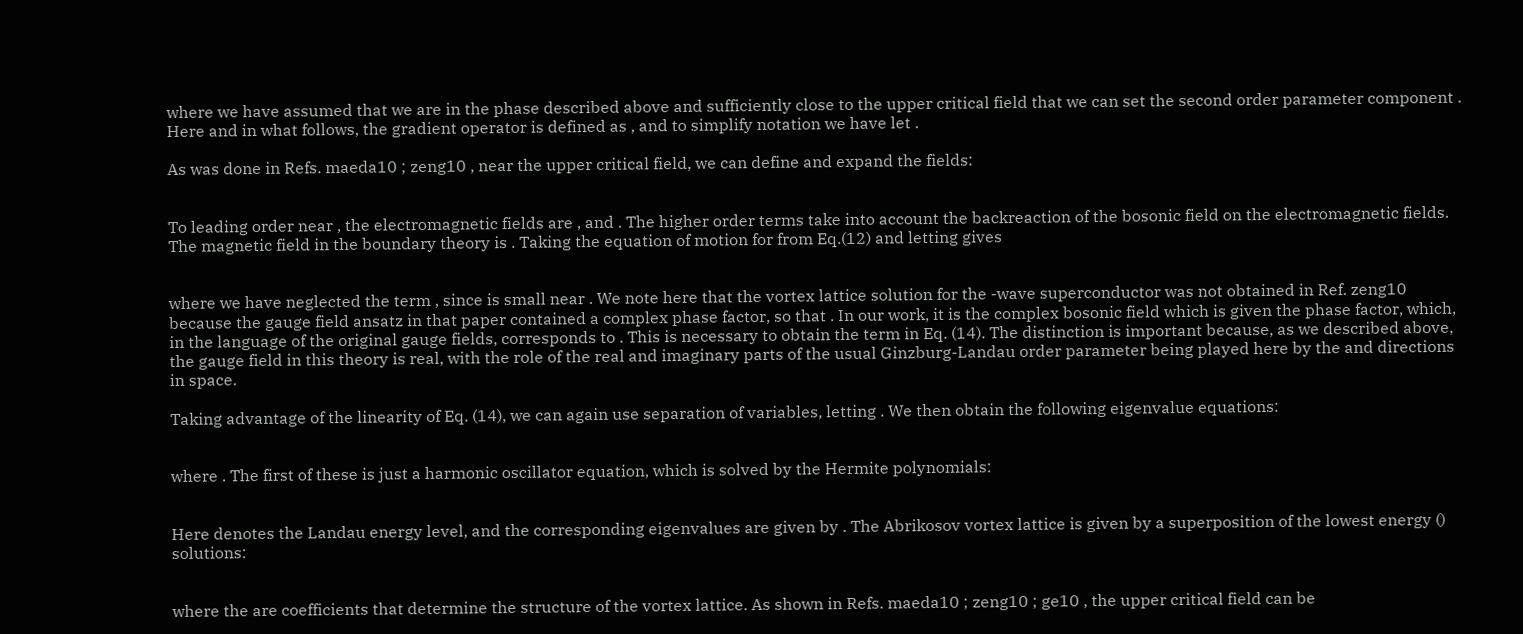where we have assumed that we are in the phase described above and sufficiently close to the upper critical field that we can set the second order parameter component . Here and in what follows, the gradient operator is defined as , and to simplify notation we have let .

As was done in Refs. maeda10 ; zeng10 , near the upper critical field, we can define and expand the fields:


To leading order near , the electromagnetic fields are , and . The higher order terms take into account the backreaction of the bosonic field on the electromagnetic fields. The magnetic field in the boundary theory is . Taking the equation of motion for from Eq.(12) and letting gives


where we have neglected the term , since is small near . We note here that the vortex lattice solution for the -wave superconductor was not obtained in Ref. zeng10 because the gauge field ansatz in that paper contained a complex phase factor, so that . In our work, it is the complex bosonic field which is given the phase factor, which, in the language of the original gauge fields, corresponds to . This is necessary to obtain the term in Eq. (14). The distinction is important because, as we described above, the gauge field in this theory is real, with the role of the real and imaginary parts of the usual Ginzburg-Landau order parameter being played here by the and directions in space.

Taking advantage of the linearity of Eq. (14), we can again use separation of variables, letting . We then obtain the following eigenvalue equations:


where . The first of these is just a harmonic oscillator equation, which is solved by the Hermite polynomials:


Here denotes the Landau energy level, and the corresponding eigenvalues are given by . The Abrikosov vortex lattice is given by a superposition of the lowest energy () solutions:


where the are coefficients that determine the structure of the vortex lattice. As shown in Refs. maeda10 ; zeng10 ; ge10 , the upper critical field can be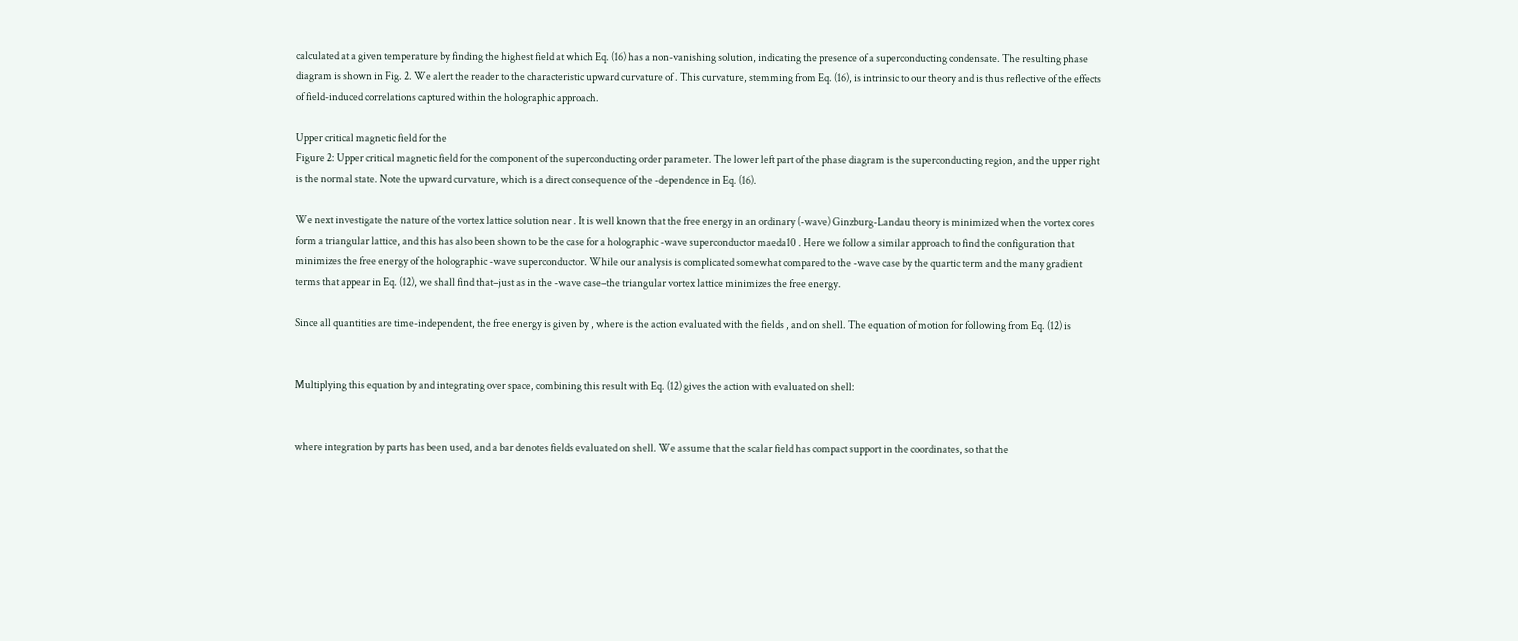calculated at a given temperature by finding the highest field at which Eq. (16) has a non-vanishing solution, indicating the presence of a superconducting condensate. The resulting phase diagram is shown in Fig. 2. We alert the reader to the characteristic upward curvature of . This curvature, stemming from Eq. (16), is intrinsic to our theory and is thus reflective of the effects of field-induced correlations captured within the holographic approach.

Upper critical magnetic field for the
Figure 2: Upper critical magnetic field for the component of the superconducting order parameter. The lower left part of the phase diagram is the superconducting region, and the upper right is the normal state. Note the upward curvature, which is a direct consequence of the -dependence in Eq. (16).

We next investigate the nature of the vortex lattice solution near . It is well known that the free energy in an ordinary (-wave) Ginzburg-Landau theory is minimized when the vortex cores form a triangular lattice, and this has also been shown to be the case for a holographic -wave superconductor maeda10 . Here we follow a similar approach to find the configuration that minimizes the free energy of the holographic -wave superconductor. While our analysis is complicated somewhat compared to the -wave case by the quartic term and the many gradient terms that appear in Eq. (12), we shall find that–just as in the -wave case–the triangular vortex lattice minimizes the free energy.

Since all quantities are time-independent, the free energy is given by , where is the action evaluated with the fields , and on shell. The equation of motion for following from Eq. (12) is


Multiplying this equation by and integrating over space, combining this result with Eq. (12) gives the action with evaluated on shell:


where integration by parts has been used, and a bar denotes fields evaluated on shell. We assume that the scalar field has compact support in the coordinates, so that the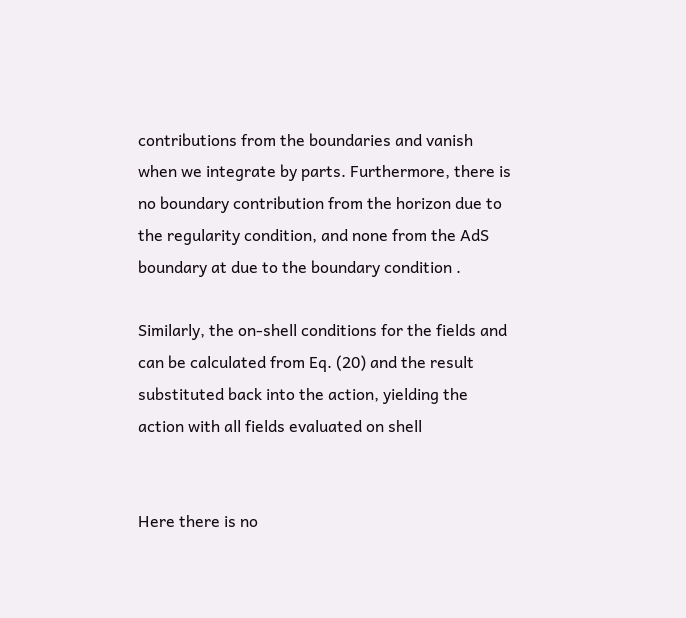contributions from the boundaries and vanish when we integrate by parts. Furthermore, there is no boundary contribution from the horizon due to the regularity condition, and none from the AdS boundary at due to the boundary condition .

Similarly, the on-shell conditions for the fields and can be calculated from Eq. (20) and the result substituted back into the action, yielding the action with all fields evaluated on shell


Here there is no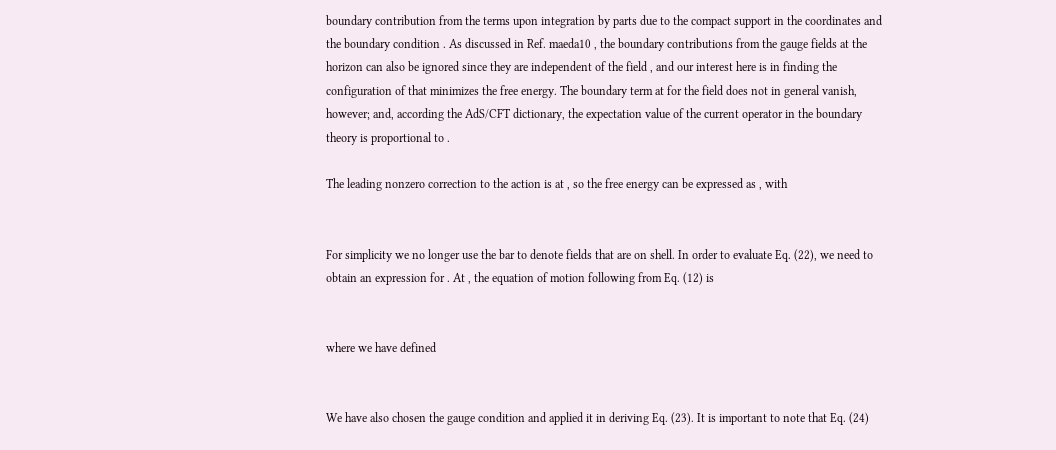boundary contribution from the terms upon integration by parts due to the compact support in the coordinates and the boundary condition . As discussed in Ref. maeda10 , the boundary contributions from the gauge fields at the horizon can also be ignored since they are independent of the field , and our interest here is in finding the configuration of that minimizes the free energy. The boundary term at for the field does not in general vanish, however; and, according the AdS/CFT dictionary, the expectation value of the current operator in the boundary theory is proportional to .

The leading nonzero correction to the action is at , so the free energy can be expressed as , with


For simplicity we no longer use the bar to denote fields that are on shell. In order to evaluate Eq. (22), we need to obtain an expression for . At , the equation of motion following from Eq. (12) is


where we have defined


We have also chosen the gauge condition and applied it in deriving Eq. (23). It is important to note that Eq. (24)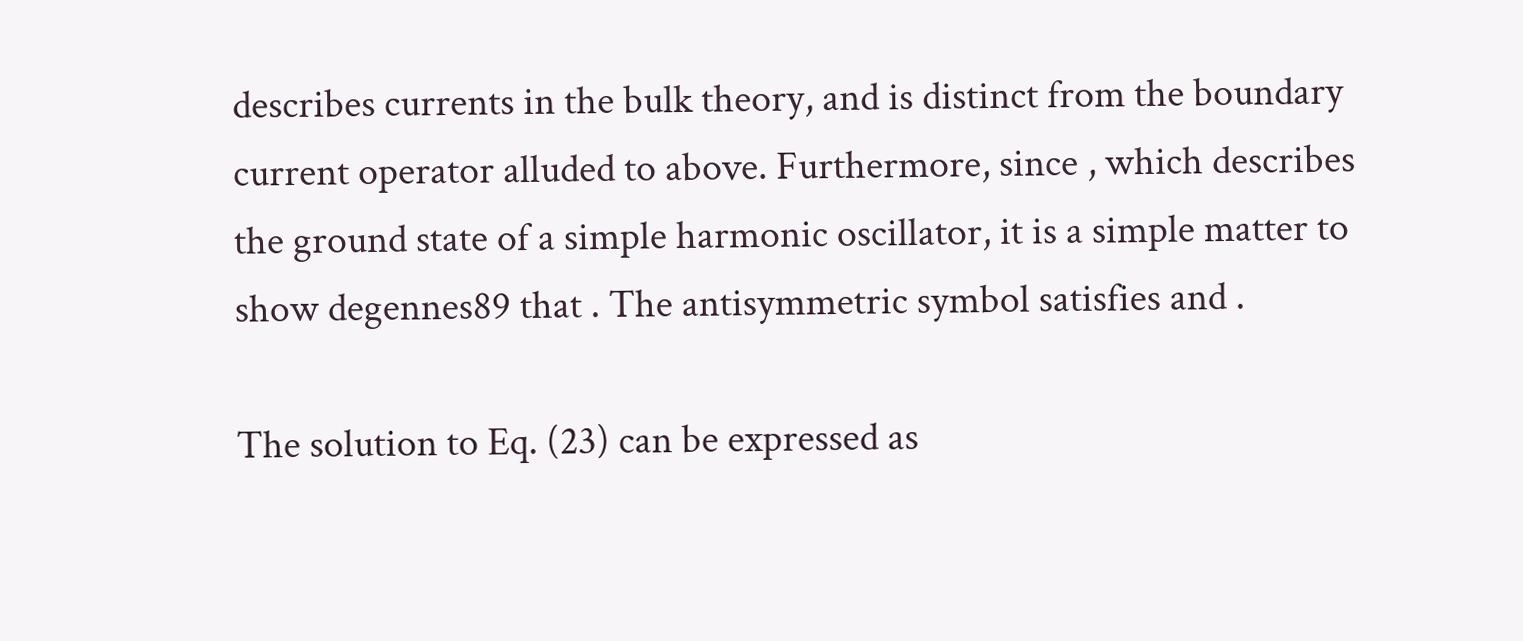describes currents in the bulk theory, and is distinct from the boundary current operator alluded to above. Furthermore, since , which describes the ground state of a simple harmonic oscillator, it is a simple matter to show degennes89 that . The antisymmetric symbol satisfies and .

The solution to Eq. (23) can be expressed as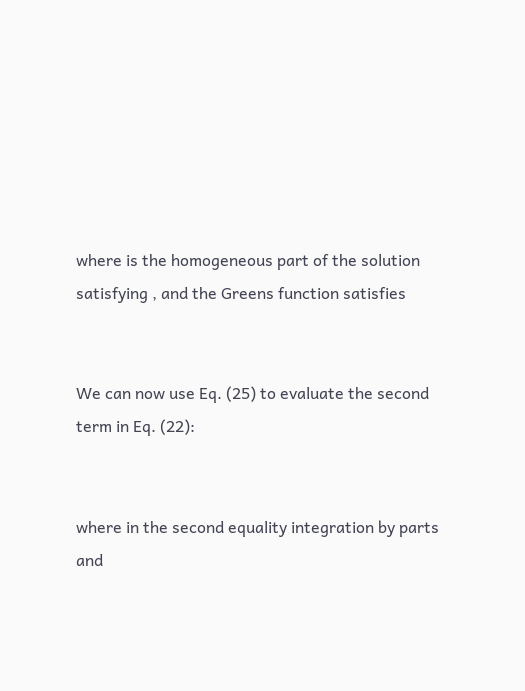where is the homogeneous part of the solution satisfying , and the Greens function satisfies


We can now use Eq. (25) to evaluate the second term in Eq. (22):


where in the second equality integration by parts and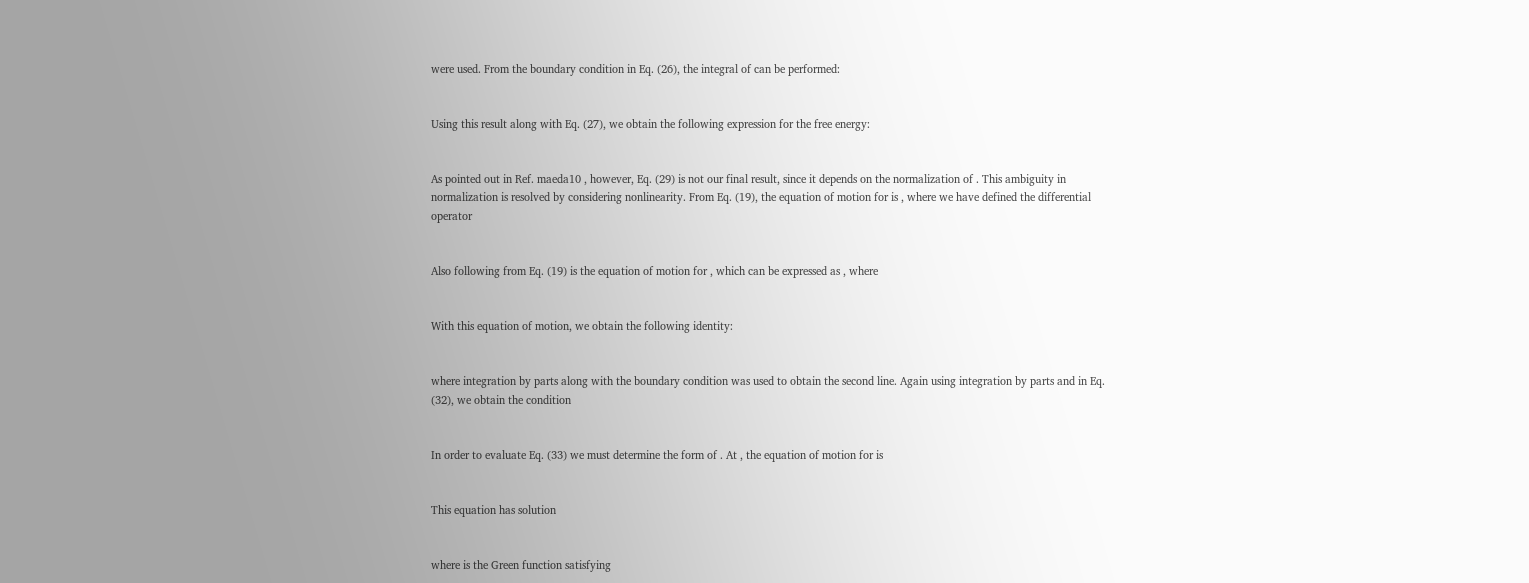were used. From the boundary condition in Eq. (26), the integral of can be performed:


Using this result along with Eq. (27), we obtain the following expression for the free energy:


As pointed out in Ref. maeda10 , however, Eq. (29) is not our final result, since it depends on the normalization of . This ambiguity in normalization is resolved by considering nonlinearity. From Eq. (19), the equation of motion for is , where we have defined the differential operator


Also following from Eq. (19) is the equation of motion for , which can be expressed as , where


With this equation of motion, we obtain the following identity:


where integration by parts along with the boundary condition was used to obtain the second line. Again using integration by parts and in Eq. (32), we obtain the condition


In order to evaluate Eq. (33) we must determine the form of . At , the equation of motion for is


This equation has solution


where is the Green function satisfying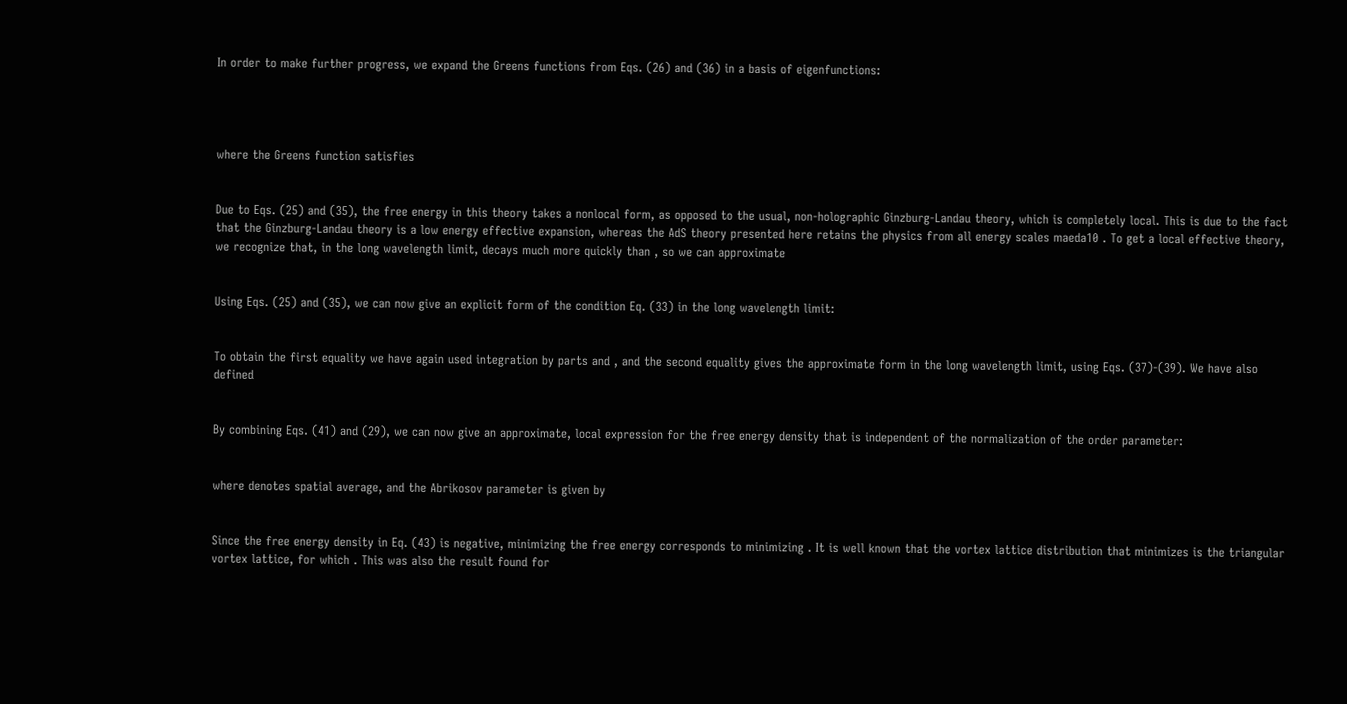In order to make further progress, we expand the Greens functions from Eqs. (26) and (36) in a basis of eigenfunctions:




where the Greens function satisfies


Due to Eqs. (25) and (35), the free energy in this theory takes a nonlocal form, as opposed to the usual, non-holographic Ginzburg-Landau theory, which is completely local. This is due to the fact that the Ginzburg-Landau theory is a low energy effective expansion, whereas the AdS theory presented here retains the physics from all energy scales maeda10 . To get a local effective theory, we recognize that, in the long wavelength limit, decays much more quickly than , so we can approximate


Using Eqs. (25) and (35), we can now give an explicit form of the condition Eq. (33) in the long wavelength limit:


To obtain the first equality we have again used integration by parts and , and the second equality gives the approximate form in the long wavelength limit, using Eqs. (37)-(39). We have also defined


By combining Eqs. (41) and (29), we can now give an approximate, local expression for the free energy density that is independent of the normalization of the order parameter:


where denotes spatial average, and the Abrikosov parameter is given by


Since the free energy density in Eq. (43) is negative, minimizing the free energy corresponds to minimizing . It is well known that the vortex lattice distribution that minimizes is the triangular vortex lattice, for which . This was also the result found for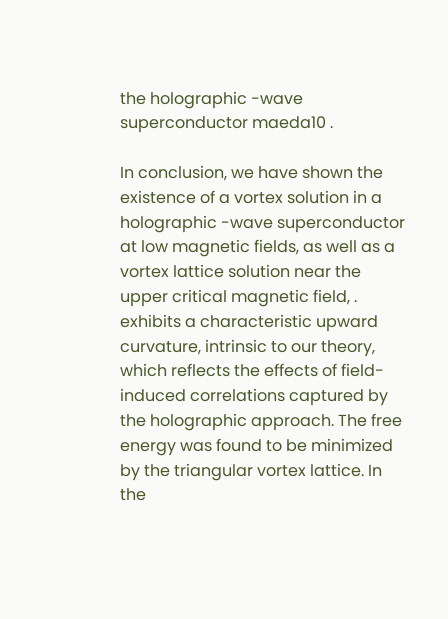the holographic -wave superconductor maeda10 .

In conclusion, we have shown the existence of a vortex solution in a holographic -wave superconductor at low magnetic fields, as well as a vortex lattice solution near the upper critical magnetic field, . exhibits a characteristic upward curvature, intrinsic to our theory, which reflects the effects of field-induced correlations captured by the holographic approach. The free energy was found to be minimized by the triangular vortex lattice. In the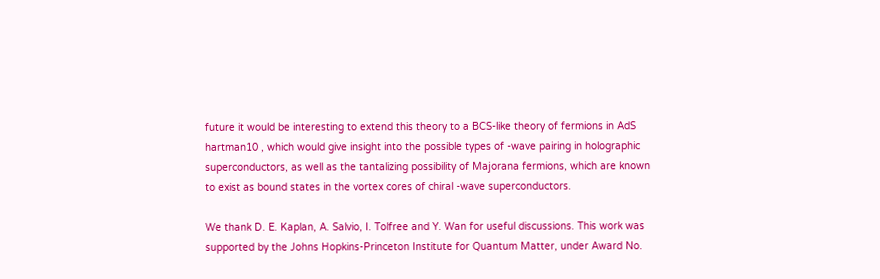future it would be interesting to extend this theory to a BCS-like theory of fermions in AdS hartman10 , which would give insight into the possible types of -wave pairing in holographic superconductors, as well as the tantalizing possibility of Majorana fermions, which are known to exist as bound states in the vortex cores of chiral -wave superconductors.

We thank D. E. Kaplan, A. Salvio, I. Tolfree and Y. Wan for useful discussions. This work was supported by the Johns Hopkins-Princeton Institute for Quantum Matter, under Award No.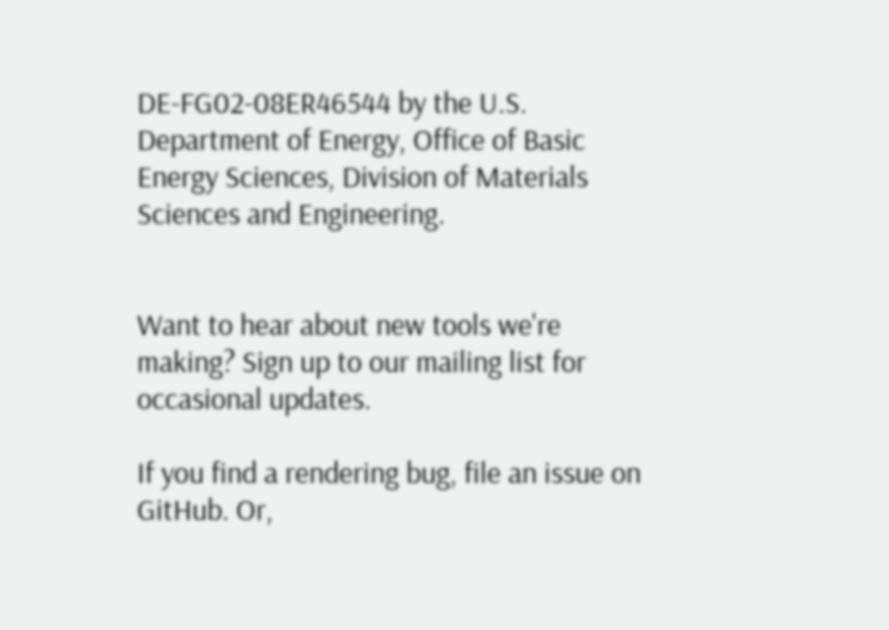DE-FG02-08ER46544 by the U.S. Department of Energy, Office of Basic Energy Sciences, Division of Materials Sciences and Engineering.


Want to hear about new tools we're making? Sign up to our mailing list for occasional updates.

If you find a rendering bug, file an issue on GitHub. Or,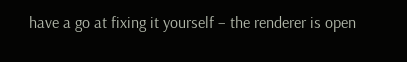have a go at fixing it yourself – the renderer is open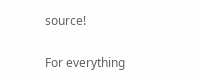source!

For everything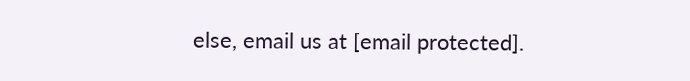else, email us at [email protected].